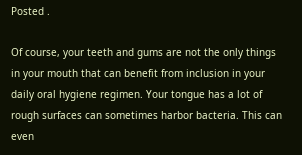Posted .

Of course, your teeth and gums are not the only things in your mouth that can benefit from inclusion in your daily oral hygiene regimen. Your tongue has a lot of rough surfaces can sometimes harbor bacteria. This can even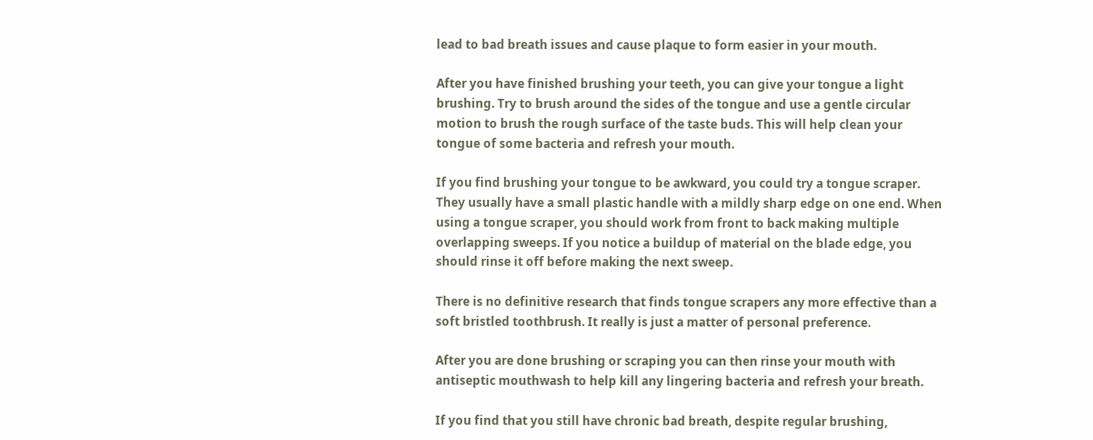lead to bad breath issues and cause plaque to form easier in your mouth.

After you have finished brushing your teeth, you can give your tongue a light brushing. Try to brush around the sides of the tongue and use a gentle circular motion to brush the rough surface of the taste buds. This will help clean your tongue of some bacteria and refresh your mouth.

If you find brushing your tongue to be awkward, you could try a tongue scraper. They usually have a small plastic handle with a mildly sharp edge on one end. When using a tongue scraper, you should work from front to back making multiple overlapping sweeps. If you notice a buildup of material on the blade edge, you should rinse it off before making the next sweep.

There is no definitive research that finds tongue scrapers any more effective than a soft bristled toothbrush. It really is just a matter of personal preference.

After you are done brushing or scraping you can then rinse your mouth with antiseptic mouthwash to help kill any lingering bacteria and refresh your breath.

If you find that you still have chronic bad breath, despite regular brushing,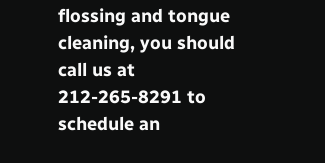flossing and tongue cleaning, you should call us at 212-265-8291 to schedule an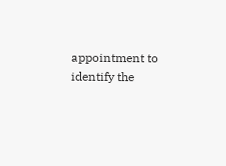appointment to identify the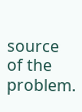source of the problem.